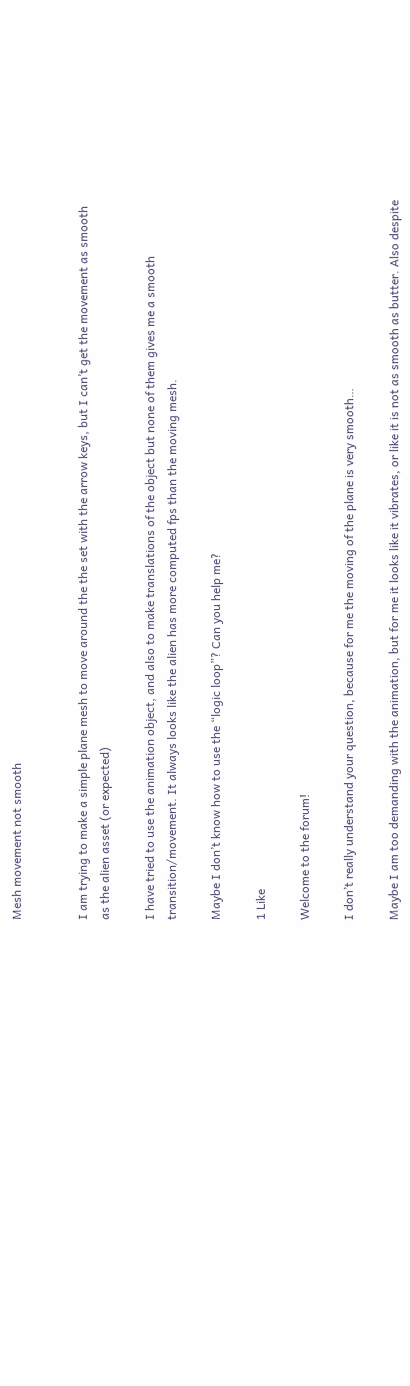Mesh movement not smooth


I am trying to make a simple plane mesh to move around the the set with the arrow keys, but I can’t get the movement as smooth as the alien asset (or expected)

I have tried to use the animation object, and also to make translations of the object but none of them gives me a smooth transition/movement. It always looks like the alien has more computed fps than the moving mesh.

Maybe I don’t know how to use the “logic loop”? Can you help me?

1 Like

Welcome to the forum!

I don’t really understand your question, because for me the moving of the plane is very smooth…

Maybe I am too demanding with the animation, but for me it looks like it vibrates, or like it is not as smooth as butter. Also despite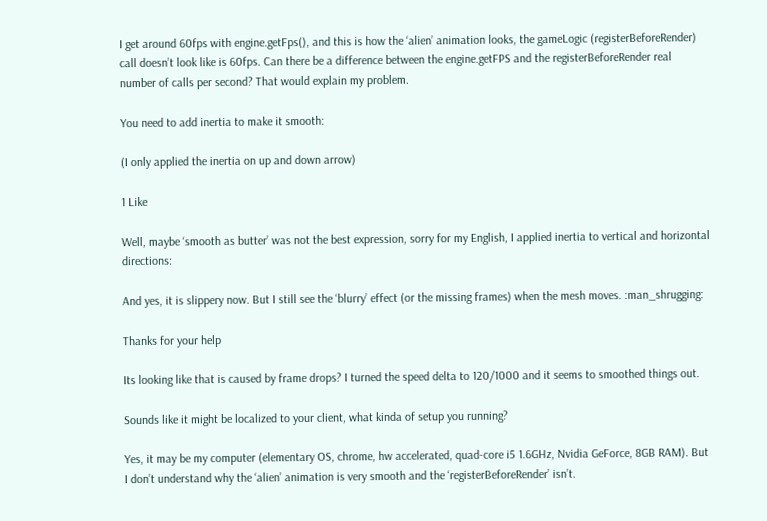I get around 60fps with engine.getFps(), and this is how the ‘alien’ animation looks, the gameLogic (registerBeforeRender) call doesn’t look like is 60fps. Can there be a difference between the engine.getFPS and the registerBeforeRender real number of calls per second? That would explain my problem.

You need to add inertia to make it smooth:

(I only applied the inertia on up and down arrow)

1 Like

Well, maybe ‘smooth as butter’ was not the best expression, sorry for my English, I applied inertia to vertical and horizontal directions:

And yes, it is slippery now. But I still see the ‘blurry’ effect (or the missing frames) when the mesh moves. :man_shrugging:

Thanks for your help

Its looking like that is caused by frame drops? I turned the speed delta to 120/1000 and it seems to smoothed things out.

Sounds like it might be localized to your client, what kinda of setup you running?

Yes, it may be my computer (elementary OS, chrome, hw accelerated, quad-core i5 1.6GHz, Nvidia GeForce, 8GB RAM). But I don’t understand why the ‘alien’ animation is very smooth and the ‘registerBeforeRender’ isn’t.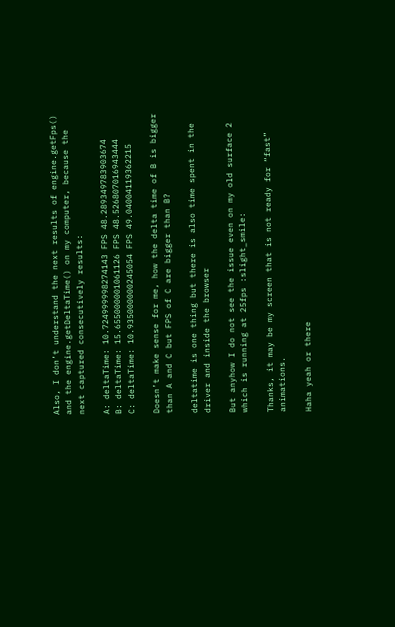Also, I don’t understand the next results of engine.getFps() and the engine.getDeltaTime() on my computer, because the next captured consecutively results:

A: deltaTime: 10.724999998274143 FPS 48.289349783903674
B: deltaTime: 15.655000001061126 FPS 48.526807016943444
C: deltaTime: 10.935000000245054 FPS 49.04004119362215

Doesn’t make sense for me, how the delta time of B is bigger than A and C but FPS of C are bigger than B?

deltatime is one thing but there is also time spent in the driver and inside the browser

But anyhow I do not see the issue even on my old surface 2 which is running at 25fps :slight_smile:

Thanks, it may be my screen that is not ready for “fast” animations.

Haha yeah or there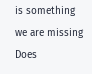is something we are missing
Does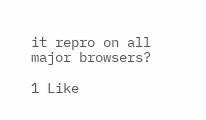it repro on all major browsers?

1 Like